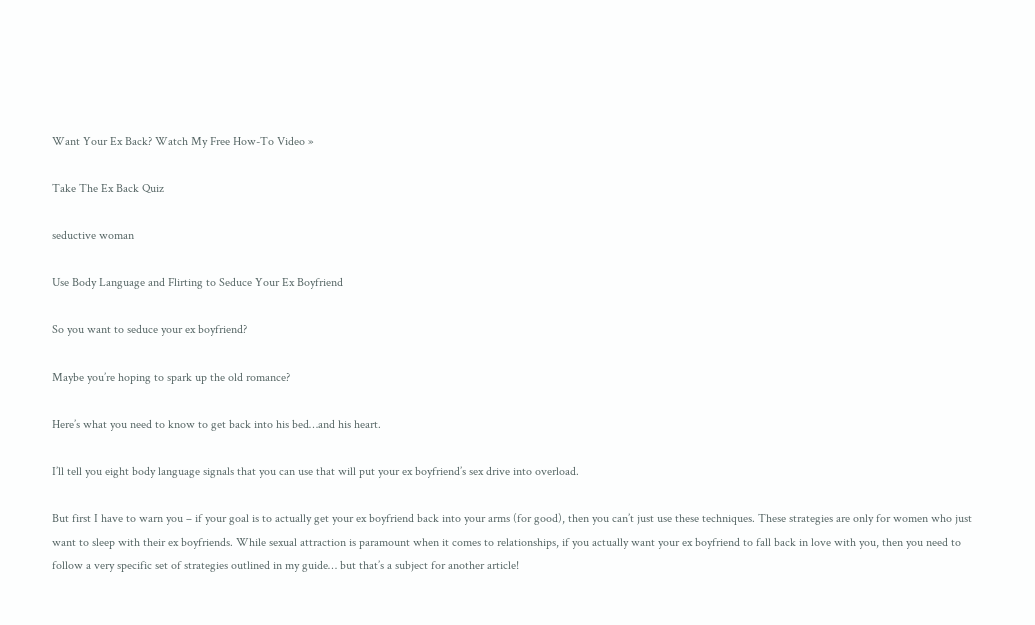Want Your Ex Back? Watch My Free How-To Video »

Take The Ex Back Quiz

seductive woman

Use Body Language and Flirting to Seduce Your Ex Boyfriend

So you want to seduce your ex boyfriend?

Maybe you’re hoping to spark up the old romance?

Here’s what you need to know to get back into his bed…and his heart.

I’ll tell you eight body language signals that you can use that will put your ex boyfriend’s sex drive into overload.

But first I have to warn you – if your goal is to actually get your ex boyfriend back into your arms (for good), then you can’t just use these techniques. These strategies are only for women who just want to sleep with their ex boyfriends. While sexual attraction is paramount when it comes to relationships, if you actually want your ex boyfriend to fall back in love with you, then you need to follow a very specific set of strategies outlined in my guide… but that’s a subject for another article!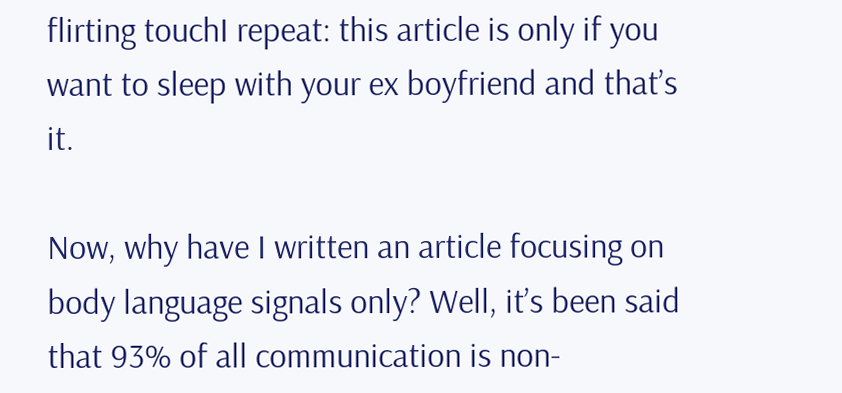flirting touchI repeat: this article is only if you want to sleep with your ex boyfriend and that’s it.

Now, why have I written an article focusing on body language signals only? Well, it’s been said that 93% of all communication is non-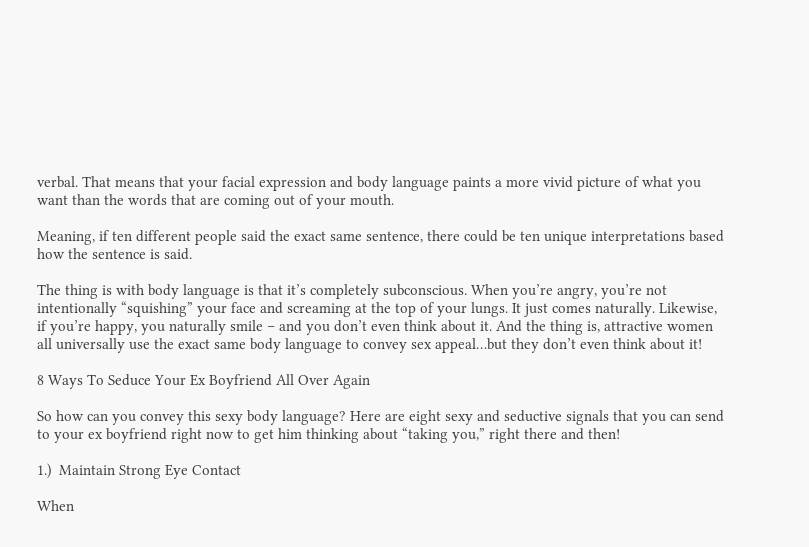verbal. That means that your facial expression and body language paints a more vivid picture of what you want than the words that are coming out of your mouth.

Meaning, if ten different people said the exact same sentence, there could be ten unique interpretations based how the sentence is said.

The thing is with body language is that it’s completely subconscious. When you’re angry, you’re not intentionally “squishing” your face and screaming at the top of your lungs. It just comes naturally. Likewise, if you’re happy, you naturally smile – and you don’t even think about it. And the thing is, attractive women all universally use the exact same body language to convey sex appeal…but they don’t even think about it!

8 Ways To Seduce Your Ex Boyfriend All Over Again

So how can you convey this sexy body language? Here are eight sexy and seductive signals that you can send to your ex boyfriend right now to get him thinking about “taking you,” right there and then!

1.)  Maintain Strong Eye Contact

When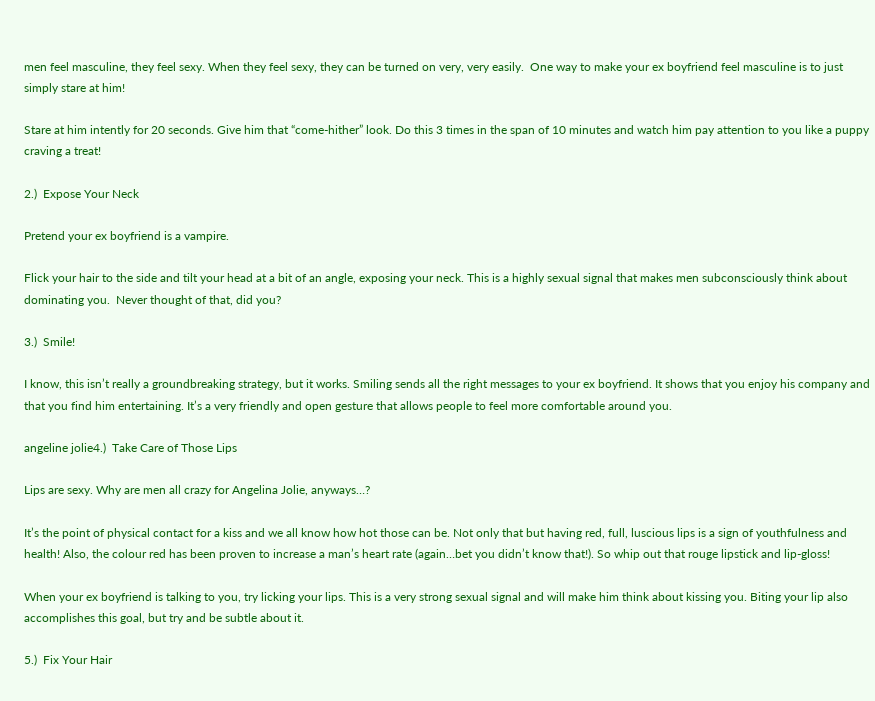men feel masculine, they feel sexy. When they feel sexy, they can be turned on very, very easily.  One way to make your ex boyfriend feel masculine is to just simply stare at him!

Stare at him intently for 20 seconds. Give him that “come-hither” look. Do this 3 times in the span of 10 minutes and watch him pay attention to you like a puppy craving a treat!

2.)  Expose Your Neck

Pretend your ex boyfriend is a vampire.

Flick your hair to the side and tilt your head at a bit of an angle, exposing your neck. This is a highly sexual signal that makes men subconsciously think about dominating you.  Never thought of that, did you?

3.)  Smile!

I know, this isn’t really a groundbreaking strategy, but it works. Smiling sends all the right messages to your ex boyfriend. It shows that you enjoy his company and that you find him entertaining. It’s a very friendly and open gesture that allows people to feel more comfortable around you.

angeline jolie4.)  Take Care of Those Lips

Lips are sexy. Why are men all crazy for Angelina Jolie, anyways…?

It’s the point of physical contact for a kiss and we all know how hot those can be. Not only that but having red, full, luscious lips is a sign of youthfulness and health! Also, the colour red has been proven to increase a man’s heart rate (again…bet you didn’t know that!). So whip out that rouge lipstick and lip-gloss!

When your ex boyfriend is talking to you, try licking your lips. This is a very strong sexual signal and will make him think about kissing you. Biting your lip also accomplishes this goal, but try and be subtle about it.

5.)  Fix Your Hair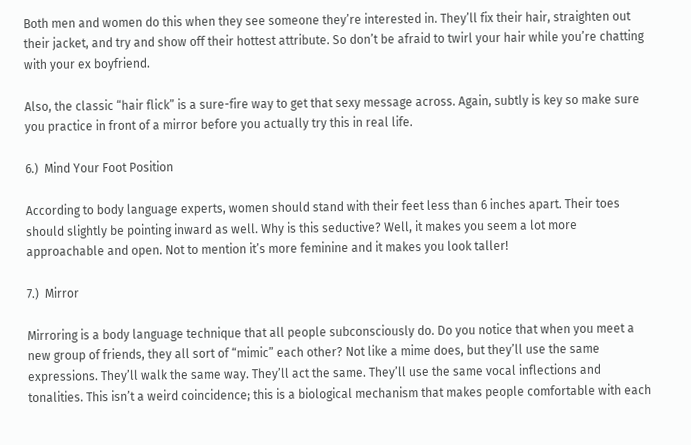Both men and women do this when they see someone they’re interested in. They’ll fix their hair, straighten out their jacket, and try and show off their hottest attribute. So don’t be afraid to twirl your hair while you’re chatting with your ex boyfriend.

Also, the classic “hair flick” is a sure-fire way to get that sexy message across. Again, subtly is key so make sure you practice in front of a mirror before you actually try this in real life.

6.)  Mind Your Foot Position

According to body language experts, women should stand with their feet less than 6 inches apart. Their toes should slightly be pointing inward as well. Why is this seductive? Well, it makes you seem a lot more approachable and open. Not to mention it’s more feminine and it makes you look taller!

7.)  Mirror

Mirroring is a body language technique that all people subconsciously do. Do you notice that when you meet a new group of friends, they all sort of “mimic” each other? Not like a mime does, but they’ll use the same expressions. They’ll walk the same way. They’ll act the same. They’ll use the same vocal inflections and tonalities. This isn’t a weird coincidence; this is a biological mechanism that makes people comfortable with each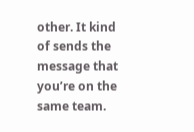other. It kind of sends the message that you’re on the same team.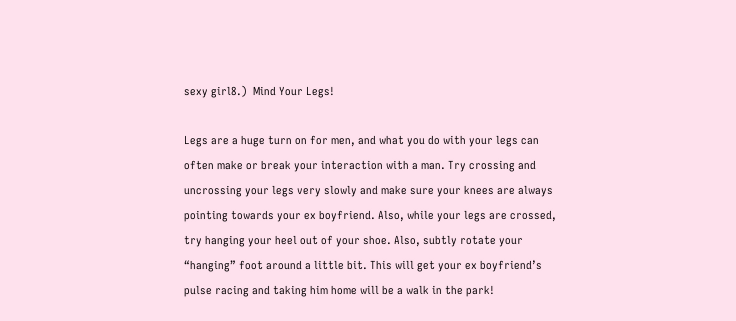sexy girl8.)  Mind Your Legs!

Legs are a huge turn on for men, and what you do with your legs can often make or break your interaction with a man. Try crossing and uncrossing your legs very slowly and make sure your knees are always pointing towards your ex boyfriend. Also, while your legs are crossed, try hanging your heel out of your shoe. Also, subtly rotate your “hanging” foot around a little bit. This will get your ex boyfriend’s pulse racing and taking him home will be a walk in the park!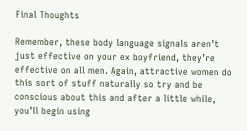Final Thoughts

Remember, these body language signals aren’t just effective on your ex boyfriend, they’re effective on all men. Again, attractive women do this sort of stuff naturally so try and be conscious about this and after a little while, you’ll begin using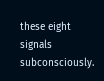these eight signals subconsciously.